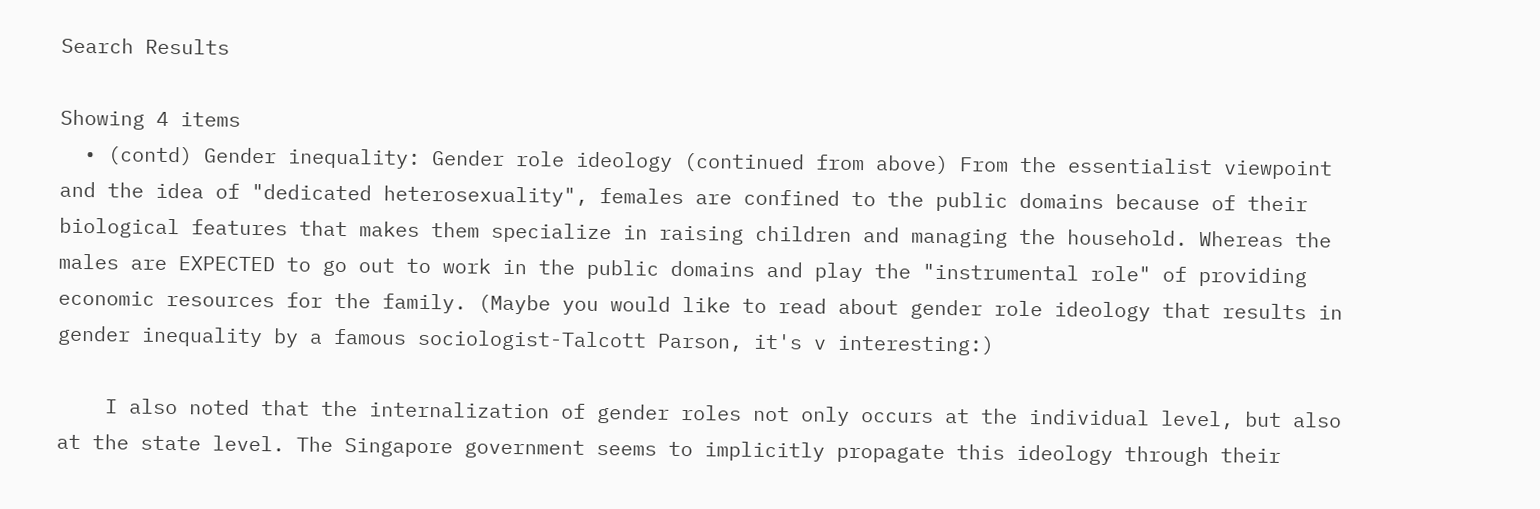Search Results

Showing 4 items
  • (contd) Gender inequality: Gender role ideology (continued from above) From the essentialist viewpoint and the idea of "dedicated heterosexuality", females are confined to the public domains because of their biological features that makes them specialize in raising children and managing the household. Whereas the males are EXPECTED to go out to work in the public domains and play the "instrumental role" of providing economic resources for the family. (Maybe you would like to read about gender role ideology that results in gender inequality by a famous sociologist-Talcott Parson, it's v interesting:)

    I also noted that the internalization of gender roles not only occurs at the individual level, but also at the state level. The Singapore government seems to implicitly propagate this ideology through their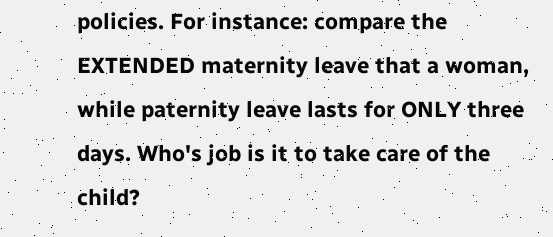policies. For instance: compare the EXTENDED maternity leave that a woman, while paternity leave lasts for ONLY three days. Who's job is it to take care of the child?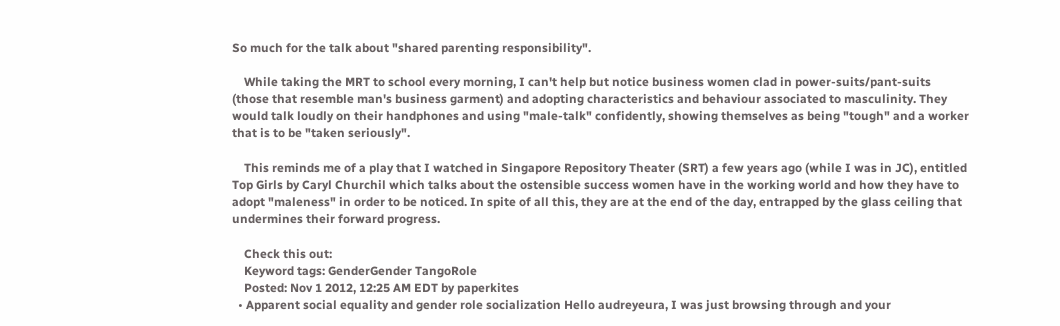So much for the talk about "shared parenting responsibility".

    While taking the MRT to school every morning, I can't help but notice business women clad in power-suits/pant-suits (those that resemble man's business garment) and adopting characteristics and behaviour associated to masculinity. They would talk loudly on their handphones and using "male-talk" confidently, showing themselves as being "tough" and a worker that is to be "taken seriously".

    This reminds me of a play that I watched in Singapore Repository Theater (SRT) a few years ago (while I was in JC), entitled Top Girls by Caryl Churchil which talks about the ostensible success women have in the working world and how they have to adopt "maleness" in order to be noticed. In spite of all this, they are at the end of the day, entrapped by the glass ceiling that undermines their forward progress.

    Check this out:
    Keyword tags: GenderGender TangoRole
    Posted: Nov 1 2012, 12:25 AM EDT by paperkites
  • Apparent social equality and gender role socialization Hello audreyeura, I was just browsing through and your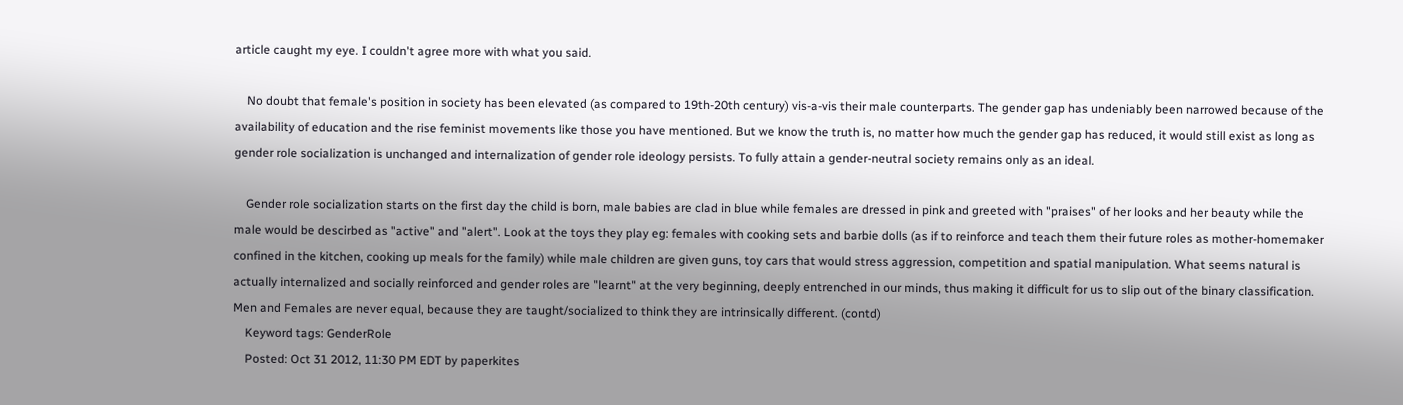article caught my eye. I couldn't agree more with what you said.

    No doubt that female's position in society has been elevated (as compared to 19th-20th century) vis-a-vis their male counterparts. The gender gap has undeniably been narrowed because of the availability of education and the rise feminist movements like those you have mentioned. But we know the truth is, no matter how much the gender gap has reduced, it would still exist as long as gender role socialization is unchanged and internalization of gender role ideology persists. To fully attain a gender-neutral society remains only as an ideal.

    Gender role socialization starts on the first day the child is born, male babies are clad in blue while females are dressed in pink and greeted with "praises" of her looks and her beauty while the male would be descirbed as "active" and "alert". Look at the toys they play eg: females with cooking sets and barbie dolls (as if to reinforce and teach them their future roles as mother-homemaker confined in the kitchen, cooking up meals for the family) while male children are given guns, toy cars that would stress aggression, competition and spatial manipulation. What seems natural is actually internalized and socially reinforced and gender roles are "learnt" at the very beginning, deeply entrenched in our minds, thus making it difficult for us to slip out of the binary classification. Men and Females are never equal, because they are taught/socialized to think they are intrinsically different. (contd)
    Keyword tags: GenderRole
    Posted: Oct 31 2012, 11:30 PM EDT by paperkites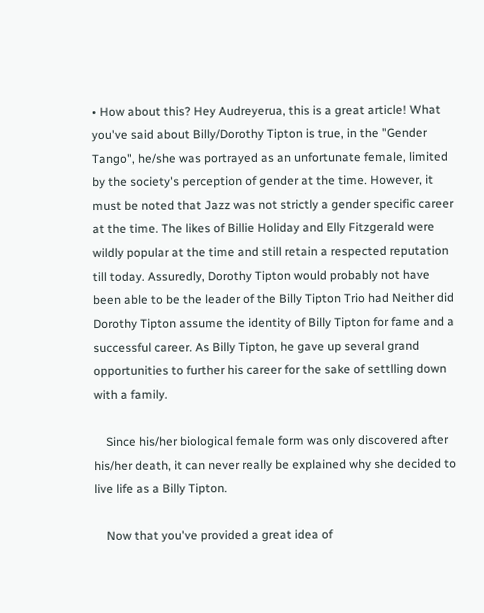• How about this? Hey Audreyerua, this is a great article! What you've said about Billy/Dorothy Tipton is true, in the "Gender Tango", he/she was portrayed as an unfortunate female, limited by the society's perception of gender at the time. However, it must be noted that Jazz was not strictly a gender specific career at the time. The likes of Billie Holiday and Elly Fitzgerald were wildly popular at the time and still retain a respected reputation till today. Assuredly, Dorothy Tipton would probably not have been able to be the leader of the Billy Tipton Trio had Neither did Dorothy Tipton assume the identity of Billy Tipton for fame and a successful career. As Billy Tipton, he gave up several grand opportunities to further his career for the sake of settlling down with a family.

    Since his/her biological female form was only discovered after his/her death, it can never really be explained why she decided to live life as a Billy Tipton.

    Now that you've provided a great idea of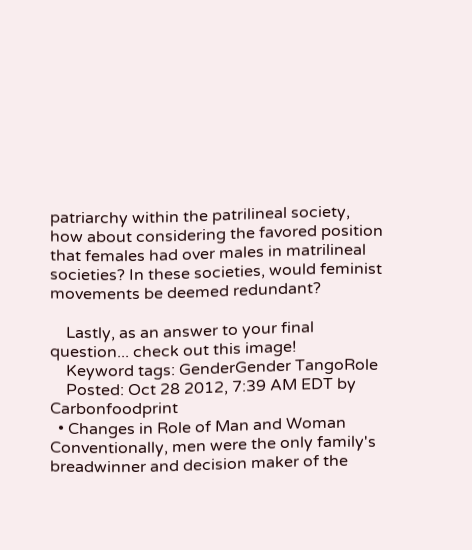patriarchy within the patrilineal society, how about considering the favored position that females had over males in matrilineal societies? In these societies, would feminist movements be deemed redundant?

    Lastly, as an answer to your final question... check out this image!
    Keyword tags: GenderGender TangoRole
    Posted: Oct 28 2012, 7:39 AM EDT by Carbonfoodprint
  • Changes in Role of Man and Woman Conventionally, men were the only family's breadwinner and decision maker of the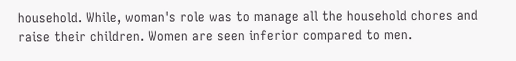household. While, woman's role was to manage all the household chores and raise their children. Women are seen inferior compared to men.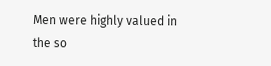Men were highly valued in the so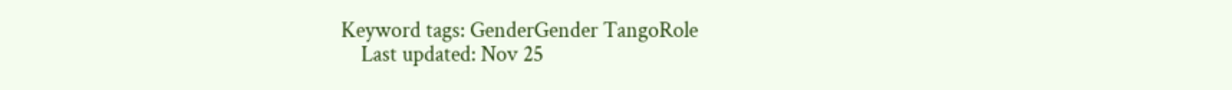Keyword tags: GenderGender TangoRole
    Last updated: Nov 25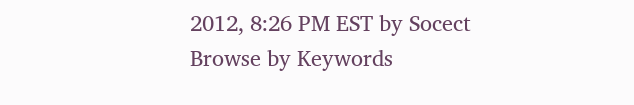2012, 8:26 PM EST by Socect
Browse by Keywords